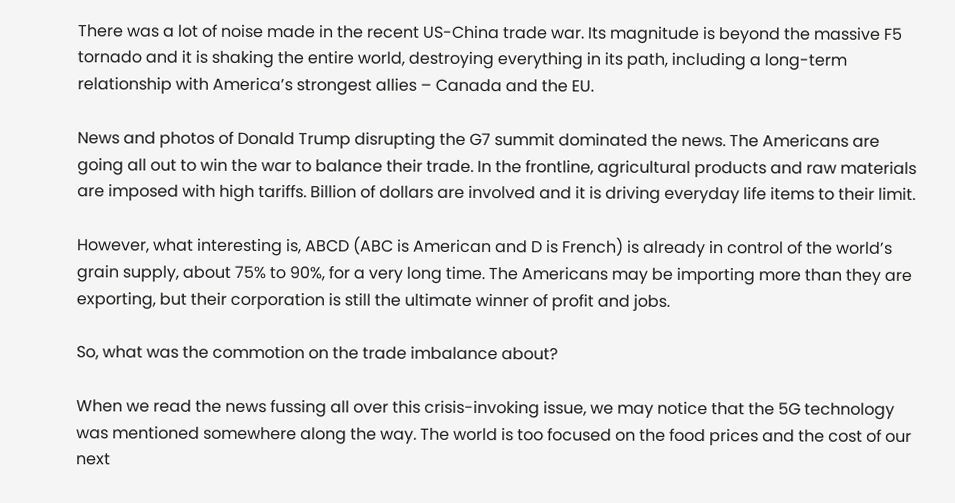There was a lot of noise made in the recent US-China trade war. Its magnitude is beyond the massive F5 tornado and it is shaking the entire world, destroying everything in its path, including a long-term relationship with America’s strongest allies – Canada and the EU.

News and photos of Donald Trump disrupting the G7 summit dominated the news. The Americans are going all out to win the war to balance their trade. In the frontline, agricultural products and raw materials are imposed with high tariffs. Billion of dollars are involved and it is driving everyday life items to their limit.

However, what interesting is, ABCD (ABC is American and D is French) is already in control of the world’s grain supply, about 75% to 90%, for a very long time. The Americans may be importing more than they are exporting, but their corporation is still the ultimate winner of profit and jobs.

So, what was the commotion on the trade imbalance about?

When we read the news fussing all over this crisis-invoking issue, we may notice that the 5G technology was mentioned somewhere along the way. The world is too focused on the food prices and the cost of our next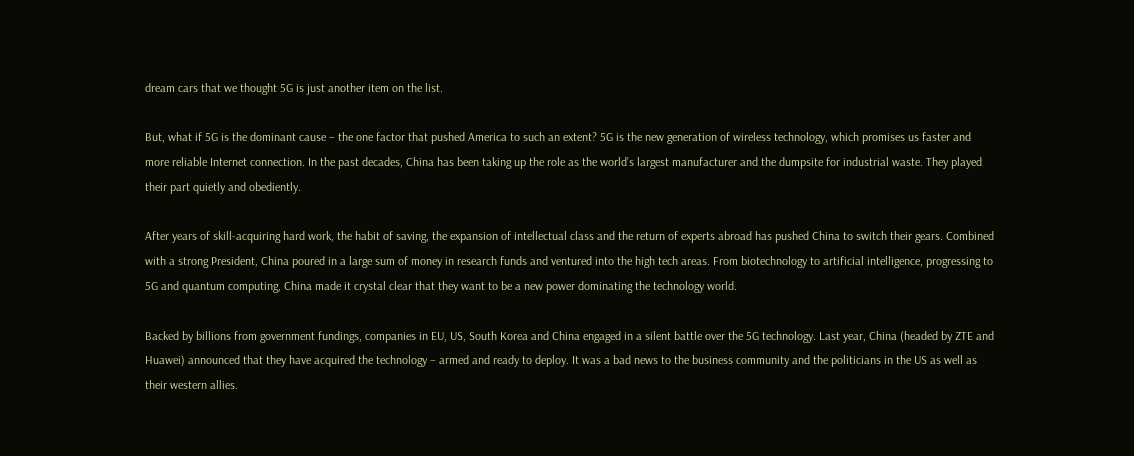dream cars that we thought 5G is just another item on the list.

But, what if 5G is the dominant cause – the one factor that pushed America to such an extent? 5G is the new generation of wireless technology, which promises us faster and more reliable Internet connection. In the past decades, China has been taking up the role as the world’s largest manufacturer and the dumpsite for industrial waste. They played their part quietly and obediently.

After years of skill-acquiring hard work, the habit of saving, the expansion of intellectual class and the return of experts abroad has pushed China to switch their gears. Combined with a strong President, China poured in a large sum of money in research funds and ventured into the high tech areas. From biotechnology to artificial intelligence, progressing to 5G and quantum computing, China made it crystal clear that they want to be a new power dominating the technology world.

Backed by billions from government fundings, companies in EU, US, South Korea and China engaged in a silent battle over the 5G technology. Last year, China (headed by ZTE and Huawei) announced that they have acquired the technology – armed and ready to deploy. It was a bad news to the business community and the politicians in the US as well as their western allies.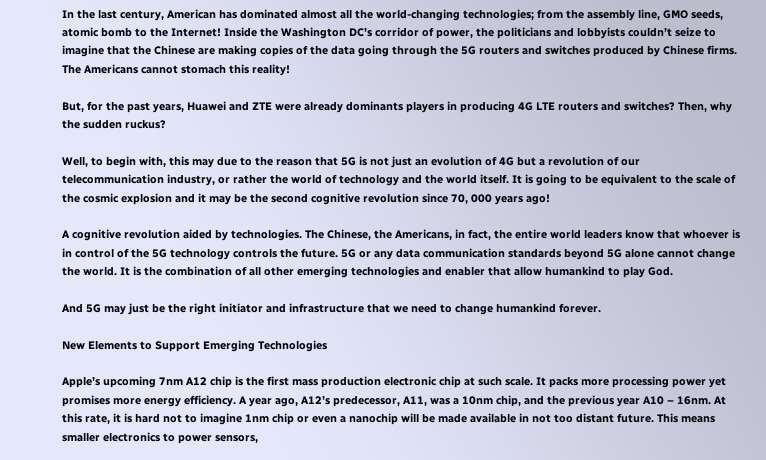In the last century, American has dominated almost all the world-changing technologies; from the assembly line, GMO seeds, atomic bomb to the Internet! Inside the Washington DC’s corridor of power, the politicians and lobbyists couldn’t seize to imagine that the Chinese are making copies of the data going through the 5G routers and switches produced by Chinese firms. The Americans cannot stomach this reality!

But, for the past years, Huawei and ZTE were already dominants players in producing 4G LTE routers and switches? Then, why the sudden ruckus?

Well, to begin with, this may due to the reason that 5G is not just an evolution of 4G but a revolution of our telecommunication industry, or rather the world of technology and the world itself. It is going to be equivalent to the scale of the cosmic explosion and it may be the second cognitive revolution since 70, 000 years ago!

A cognitive revolution aided by technologies. The Chinese, the Americans, in fact, the entire world leaders know that whoever is in control of the 5G technology controls the future. 5G or any data communication standards beyond 5G alone cannot change the world. It is the combination of all other emerging technologies and enabler that allow humankind to play God.

And 5G may just be the right initiator and infrastructure that we need to change humankind forever.

New Elements to Support Emerging Technologies

Apple’s upcoming 7nm A12 chip is the first mass production electronic chip at such scale. It packs more processing power yet promises more energy efficiency. A year ago, A12’s predecessor, A11, was a 10nm chip, and the previous year A10 – 16nm. At this rate, it is hard not to imagine 1nm chip or even a nanochip will be made available in not too distant future. This means smaller electronics to power sensors,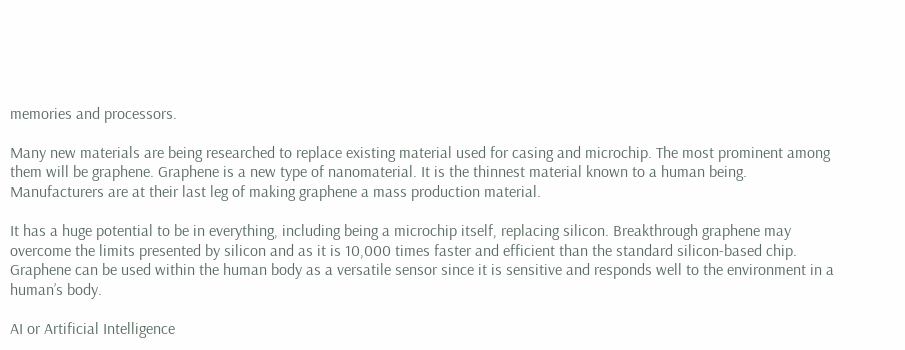memories and processors.

Many new materials are being researched to replace existing material used for casing and microchip. The most prominent among them will be graphene. Graphene is a new type of nanomaterial. It is the thinnest material known to a human being. Manufacturers are at their last leg of making graphene a mass production material.

It has a huge potential to be in everything, including being a microchip itself, replacing silicon. Breakthrough graphene may overcome the limits presented by silicon and as it is 10,000 times faster and efficient than the standard silicon-based chip. Graphene can be used within the human body as a versatile sensor since it is sensitive and responds well to the environment in a human’s body.

AI or Artificial Intelligence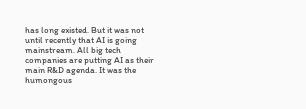has long existed. But it was not until recently that AI is going mainstream. All big tech companies are putting AI as their main R&D agenda. It was the humongous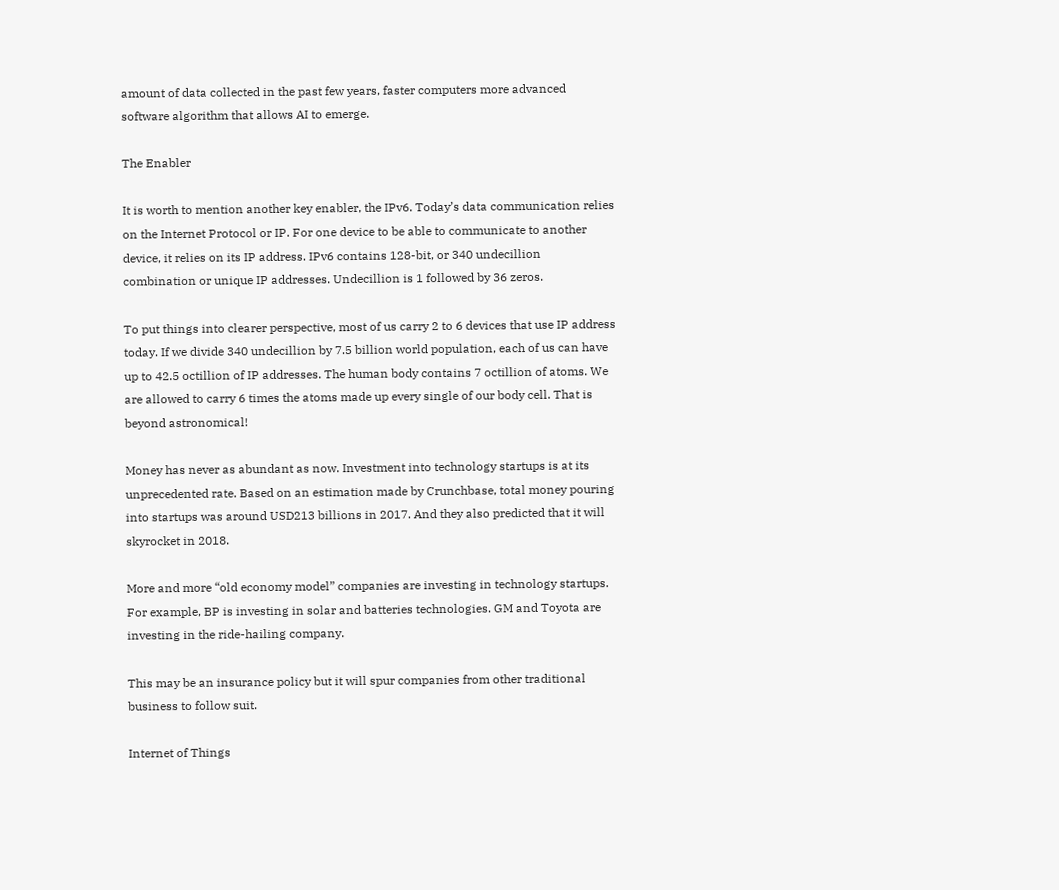amount of data collected in the past few years, faster computers more advanced software algorithm that allows AI to emerge.

The Enabler

It is worth to mention another key enabler, the IPv6. Today’s data communication relies on the Internet Protocol or IP. For one device to be able to communicate to another device, it relies on its IP address. IPv6 contains 128-bit, or 340 undecillion combination or unique IP addresses. Undecillion is 1 followed by 36 zeros.

To put things into clearer perspective, most of us carry 2 to 6 devices that use IP address today. If we divide 340 undecillion by 7.5 billion world population, each of us can have up to 42.5 octillion of IP addresses. The human body contains 7 octillion of atoms. We are allowed to carry 6 times the atoms made up every single of our body cell. That is beyond astronomical!

Money has never as abundant as now. Investment into technology startups is at its unprecedented rate. Based on an estimation made by Crunchbase, total money pouring into startups was around USD213 billions in 2017. And they also predicted that it will skyrocket in 2018.

More and more “old economy model” companies are investing in technology startups. For example, BP is investing in solar and batteries technologies. GM and Toyota are investing in the ride-hailing company.

This may be an insurance policy but it will spur companies from other traditional business to follow suit.

Internet of Things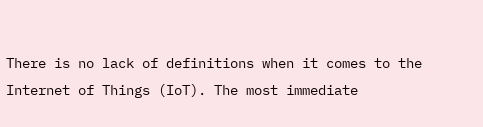There is no lack of definitions when it comes to the Internet of Things (IoT). The most immediate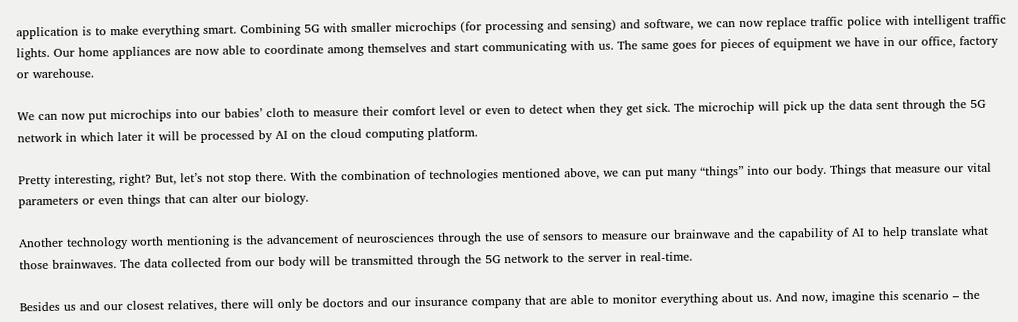application is to make everything smart. Combining 5G with smaller microchips (for processing and sensing) and software, we can now replace traffic police with intelligent traffic lights. Our home appliances are now able to coordinate among themselves and start communicating with us. The same goes for pieces of equipment we have in our office, factory or warehouse.

We can now put microchips into our babies’ cloth to measure their comfort level or even to detect when they get sick. The microchip will pick up the data sent through the 5G network in which later it will be processed by AI on the cloud computing platform.

Pretty interesting, right? But, let’s not stop there. With the combination of technologies mentioned above, we can put many “things” into our body. Things that measure our vital parameters or even things that can alter our biology.

Another technology worth mentioning is the advancement of neurosciences through the use of sensors to measure our brainwave and the capability of AI to help translate what those brainwaves. The data collected from our body will be transmitted through the 5G network to the server in real-time.

Besides us and our closest relatives, there will only be doctors and our insurance company that are able to monitor everything about us. And now, imagine this scenario – the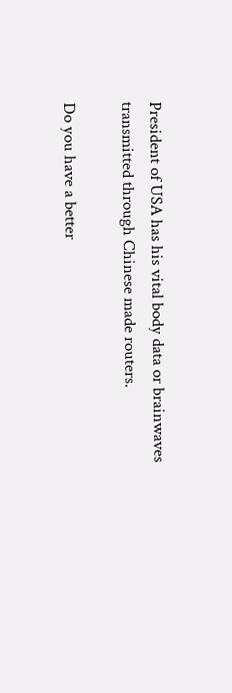President of USA has his vital body data or brainwaves transmitted through Chinese made routers.

Do you have a better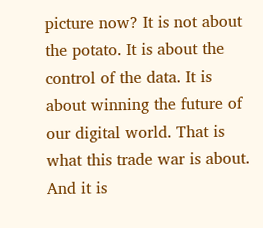picture now? It is not about the potato. It is about the control of the data. It is about winning the future of our digital world. That is what this trade war is about. And it is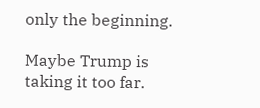only the beginning.

Maybe Trump is taking it too far.